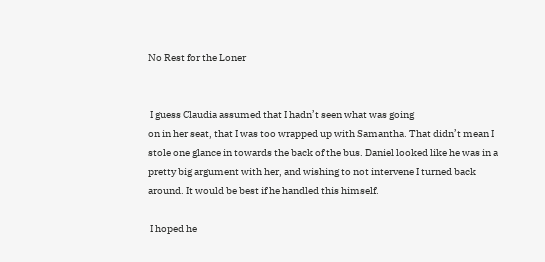No Rest for the Loner


 I guess Claudia assumed that I hadn’t seen what was going
on in her seat, that I was too wrapped up with Samantha. That didn’t mean I
stole one glance in towards the back of the bus. Daniel looked like he was in a
pretty big argument with her, and wishing to not intervene I turned back
around. It would be best if he handled this himself.

 I hoped he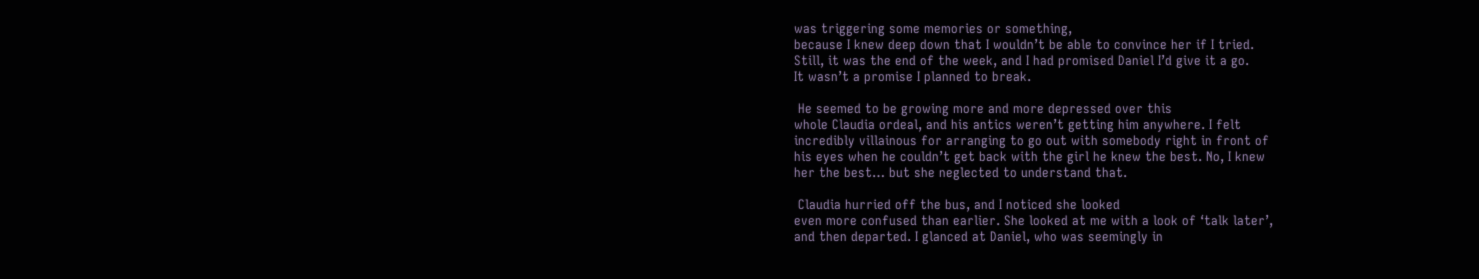was triggering some memories or something,
because I knew deep down that I wouldn’t be able to convince her if I tried.
Still, it was the end of the week, and I had promised Daniel I’d give it a go.
It wasn’t a promise I planned to break.

 He seemed to be growing more and more depressed over this
whole Claudia ordeal, and his antics weren’t getting him anywhere. I felt
incredibly villainous for arranging to go out with somebody right in front of
his eyes when he couldn’t get back with the girl he knew the best. No, I knew
her the best… but she neglected to understand that.

 Claudia hurried off the bus, and I noticed she looked
even more confused than earlier. She looked at me with a look of ‘talk later’,
and then departed. I glanced at Daniel, who was seemingly in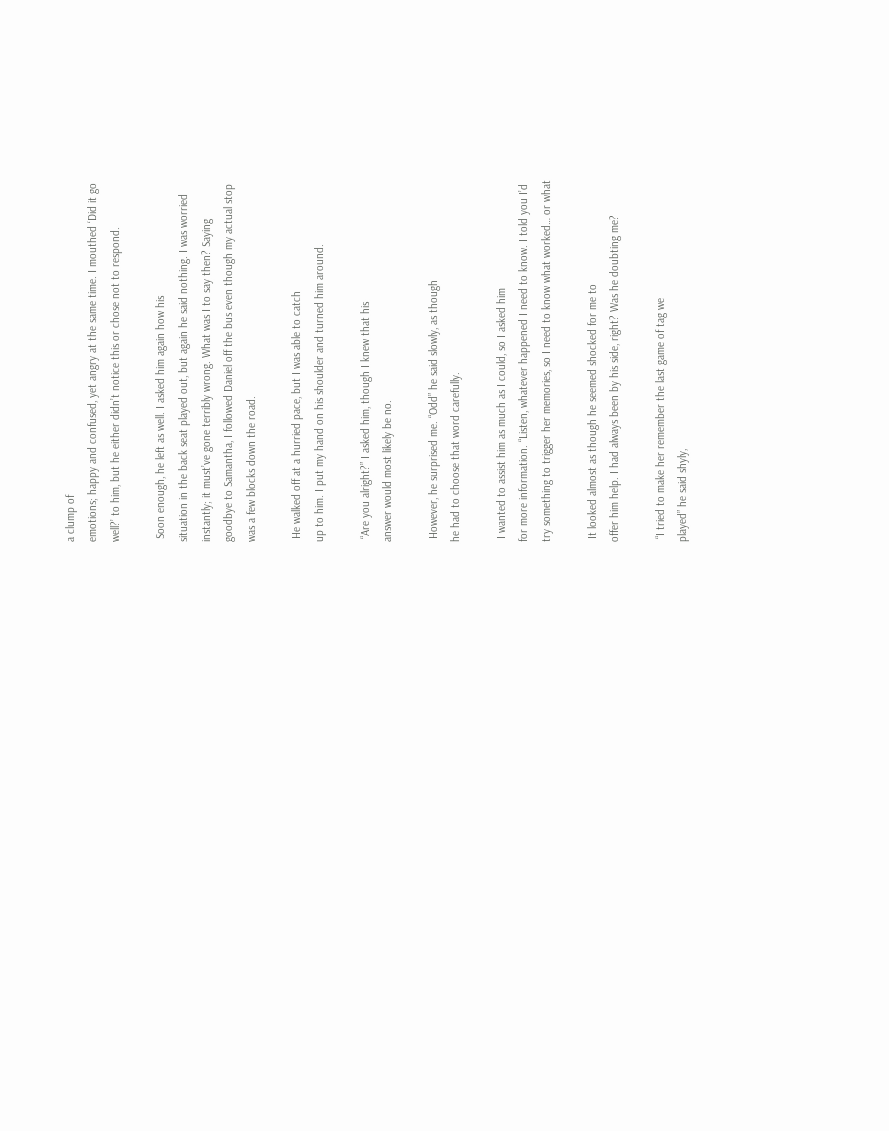a clump of
emotions; happy and confused, yet angry at the same time. I mouthed ‘Did it go
well?’ to him, but he either didn’t notice this or chose not to respond.

 Soon enough, he left as well. I asked him again how his
situation in the back seat played out, but again he said nothing. I was worried
instantly; it must’ve gone terribly wrong. What was I to say then? Saying
goodbye to Samantha, I followed Daniel off the bus even though my actual stop
was a few blocks down the road.

 He walked off at a hurried pace, but I was able to catch
up to him. I put my hand on his shoulder and turned him around.

 “Are you alright?” I asked him, though I knew that his
answer would most likely be no.

 However, he surprised me. “Odd” he said slowly, as though
he had to choose that word carefully.

 I wanted to assist him as much as I could, so I asked him
for more information. “Listen, whatever happened I need to know. I told you I’d
try something to trigger her memories, so I need to know what worked… or what

 It looked almost as though he seemed shocked for me to
offer him help. I had always been by his side, right? Was he doubting me?

 “I tried to make her remember the last game of tag we
played” he said shyly,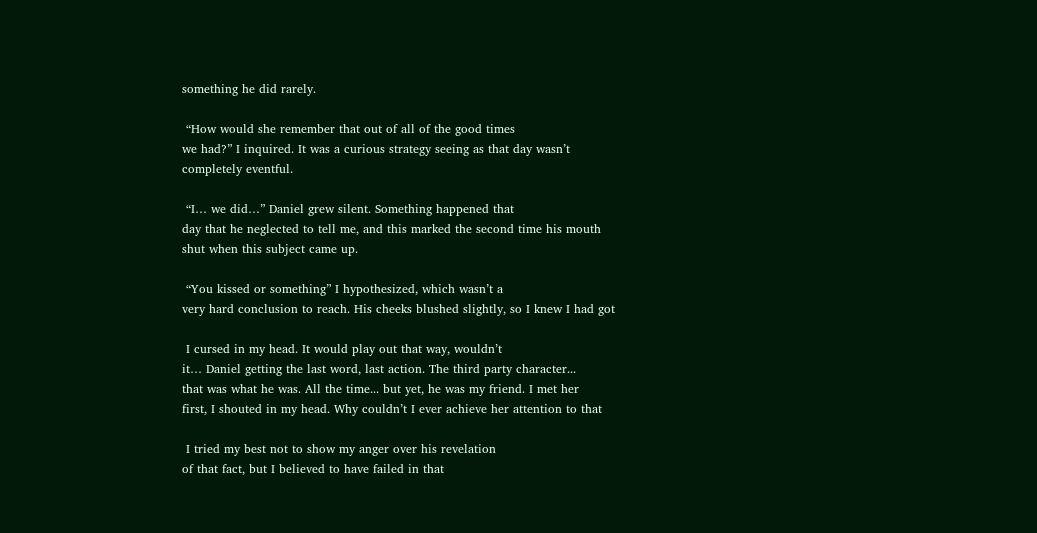something he did rarely.

 “How would she remember that out of all of the good times
we had?” I inquired. It was a curious strategy seeing as that day wasn’t
completely eventful.

 “I… we did…” Daniel grew silent. Something happened that
day that he neglected to tell me, and this marked the second time his mouth
shut when this subject came up.

 “You kissed or something” I hypothesized, which wasn’t a
very hard conclusion to reach. His cheeks blushed slightly, so I knew I had got

 I cursed in my head. It would play out that way, wouldn’t
it… Daniel getting the last word, last action. The third party character...
that was what he was. All the time... but yet, he was my friend. I met her
first, I shouted in my head. Why couldn’t I ever achieve her attention to that

 I tried my best not to show my anger over his revelation
of that fact, but I believed to have failed in that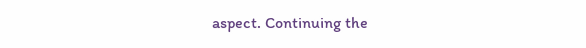aspect. Continuing the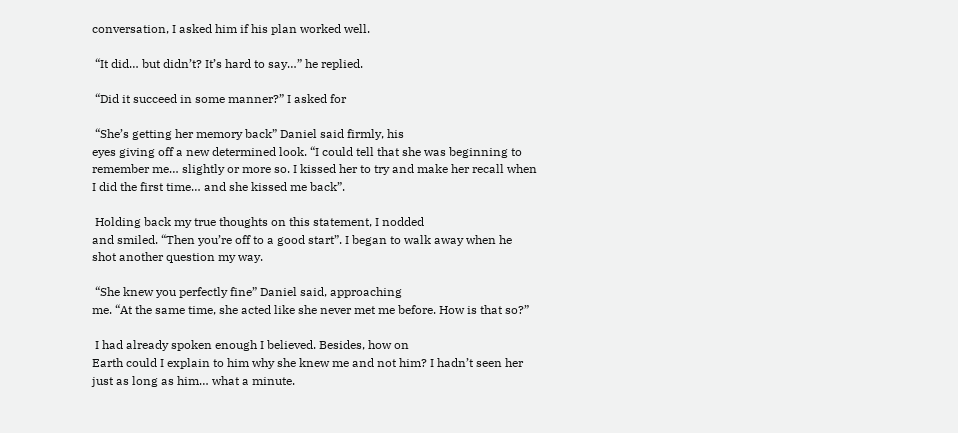conversation, I asked him if his plan worked well.

 “It did… but didn’t? It’s hard to say…” he replied.

 “Did it succeed in some manner?” I asked for

 “She’s getting her memory back” Daniel said firmly, his
eyes giving off a new determined look. “I could tell that she was beginning to
remember me… slightly or more so. I kissed her to try and make her recall when
I did the first time… and she kissed me back”.

 Holding back my true thoughts on this statement, I nodded
and smiled. “Then you’re off to a good start”. I began to walk away when he
shot another question my way.

 “She knew you perfectly fine” Daniel said, approaching
me. “At the same time, she acted like she never met me before. How is that so?”

 I had already spoken enough I believed. Besides, how on
Earth could I explain to him why she knew me and not him? I hadn’t seen her
just as long as him… what a minute.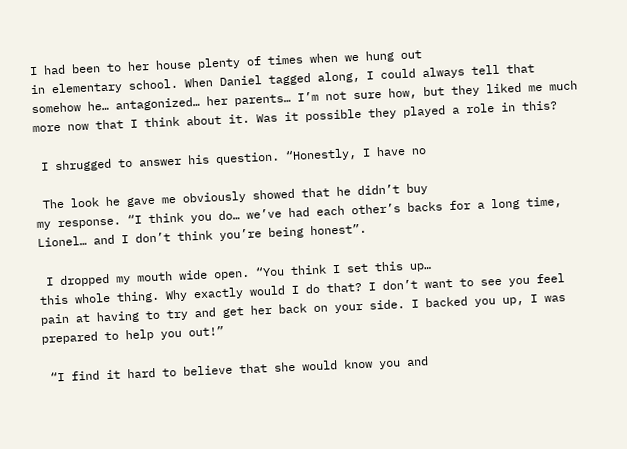I had been to her house plenty of times when we hung out
in elementary school. When Daniel tagged along, I could always tell that
somehow he… antagonized… her parents… I’m not sure how, but they liked me much
more now that I think about it. Was it possible they played a role in this?

 I shrugged to answer his question. “Honestly, I have no

 The look he gave me obviously showed that he didn’t buy
my response. “I think you do… we’ve had each other’s backs for a long time,
Lionel… and I don’t think you’re being honest”.

 I dropped my mouth wide open. “You think I set this up…
this whole thing. Why exactly would I do that? I don’t want to see you feel
pain at having to try and get her back on your side. I backed you up, I was
prepared to help you out!”

 “I find it hard to believe that she would know you and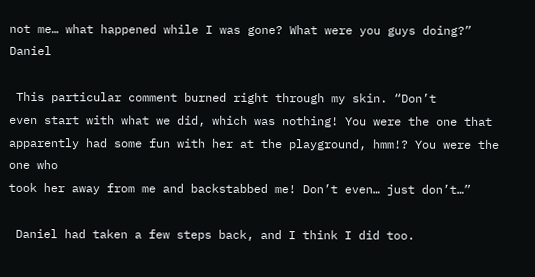not me… what happened while I was gone? What were you guys doing?” Daniel

 This particular comment burned right through my skin. “Don’t
even start with what we did, which was nothing! You were the one that
apparently had some fun with her at the playground, hmm!? You were the one who
took her away from me and backstabbed me! Don’t even… just don’t…”

 Daniel had taken a few steps back, and I think I did too.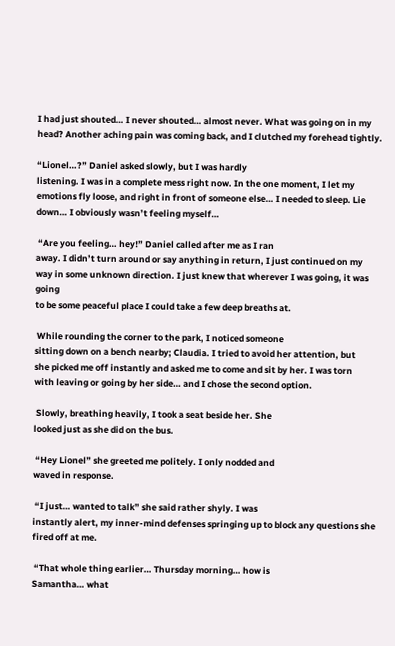I had just shouted… I never shouted… almost never. What was going on in my
head? Another aching pain was coming back, and I clutched my forehead tightly.

“Lionel…?” Daniel asked slowly, but I was hardly
listening. I was in a complete mess right now. In the one moment, I let my
emotions fly loose, and right in front of someone else… I needed to sleep. Lie
down… I obviously wasn’t feeling myself…

 “Are you feeling… hey!” Daniel called after me as I ran
away. I didn’t turn around or say anything in return, I just continued on my
way in some unknown direction. I just knew that wherever I was going, it was going
to be some peaceful place I could take a few deep breaths at.

 While rounding the corner to the park, I noticed someone
sitting down on a bench nearby; Claudia. I tried to avoid her attention, but
she picked me off instantly and asked me to come and sit by her. I was torn
with leaving or going by her side… and I chose the second option.

 Slowly, breathing heavily, I took a seat beside her. She
looked just as she did on the bus.

 “Hey Lionel” she greeted me politely. I only nodded and
waved in response.

 “I just… wanted to talk” she said rather shyly. I was
instantly alert, my inner-mind defenses springing up to block any questions she
fired off at me.

 “That whole thing earlier… Thursday morning… how is
Samantha… what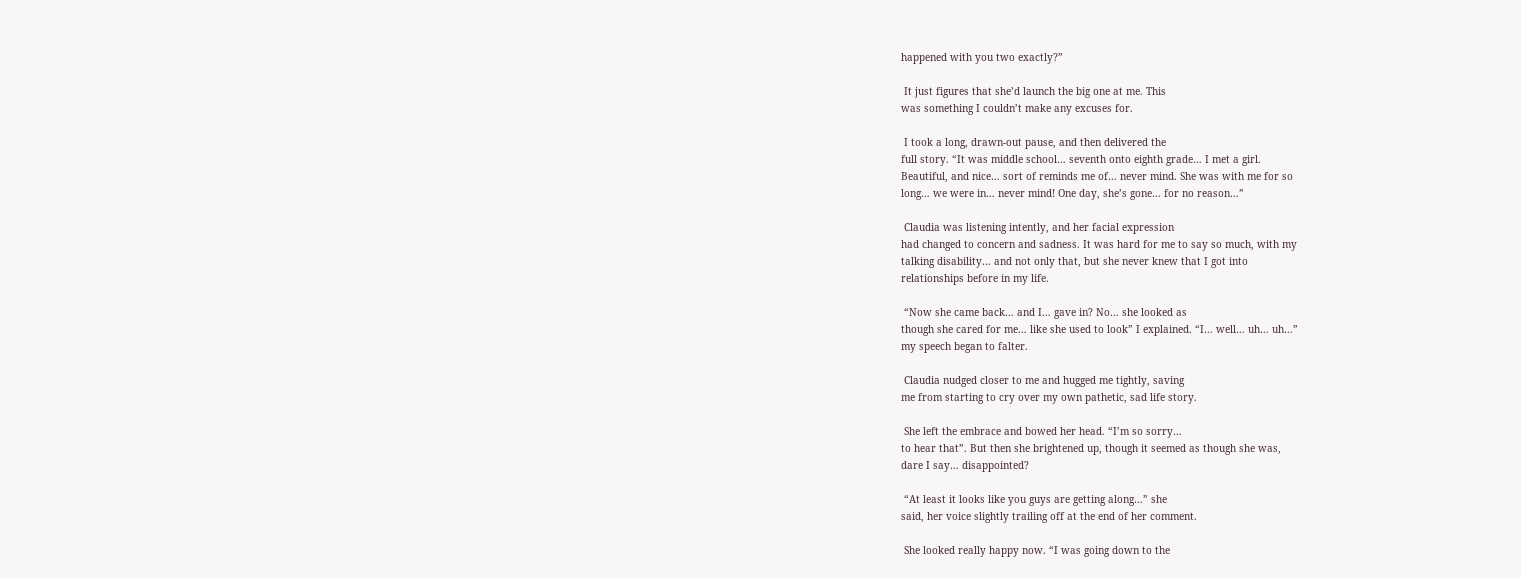happened with you two exactly?”

 It just figures that she’d launch the big one at me. This
was something I couldn’t make any excuses for.

 I took a long, drawn-out pause, and then delivered the
full story. “It was middle school… seventh onto eighth grade… I met a girl.
Beautiful, and nice… sort of reminds me of… never mind. She was with me for so
long… we were in… never mind! One day, she’s gone… for no reason…”

 Claudia was listening intently, and her facial expression
had changed to concern and sadness. It was hard for me to say so much, with my
talking disability… and not only that, but she never knew that I got into
relationships before in my life.

 “Now she came back… and I… gave in? No… she looked as
though she cared for me… like she used to look” I explained. “I… well… uh… uh…”
my speech began to falter.

 Claudia nudged closer to me and hugged me tightly, saving
me from starting to cry over my own pathetic, sad life story.

 She left the embrace and bowed her head. “I’m so sorry…
to hear that”. But then she brightened up, though it seemed as though she was,
dare I say… disappointed?

 “At least it looks like you guys are getting along…” she
said, her voice slightly trailing off at the end of her comment.

 She looked really happy now. “I was going down to the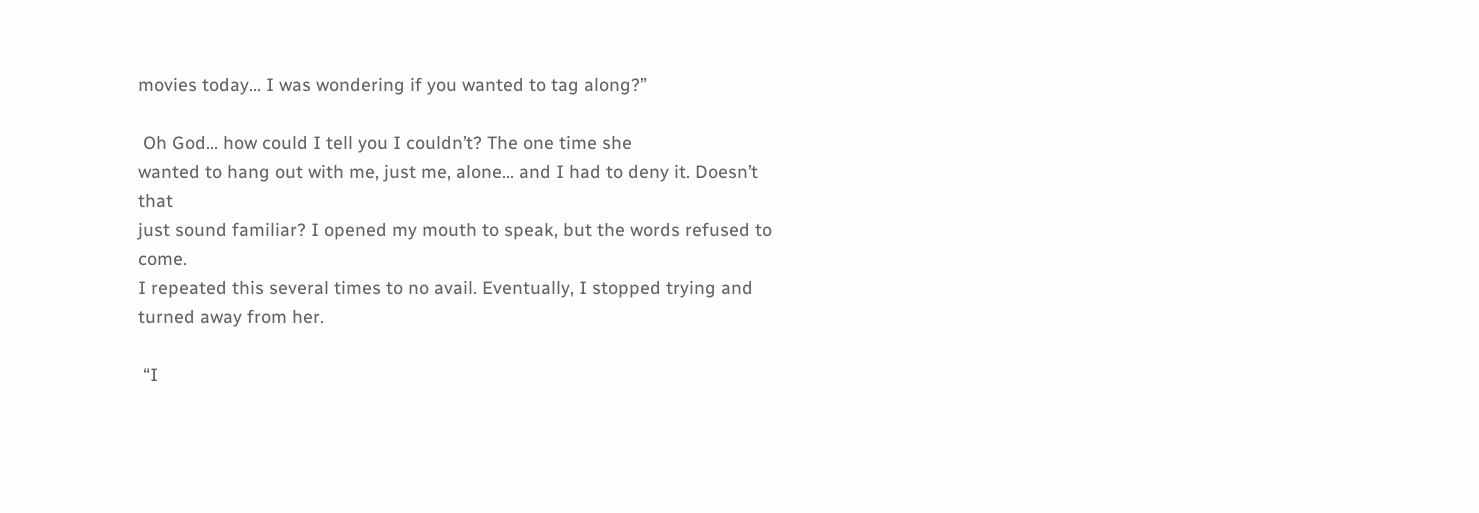movies today… I was wondering if you wanted to tag along?”

 Oh God… how could I tell you I couldn’t? The one time she
wanted to hang out with me, just me, alone… and I had to deny it. Doesn’t that
just sound familiar? I opened my mouth to speak, but the words refused to come.
I repeated this several times to no avail. Eventually, I stopped trying and
turned away from her.

 “I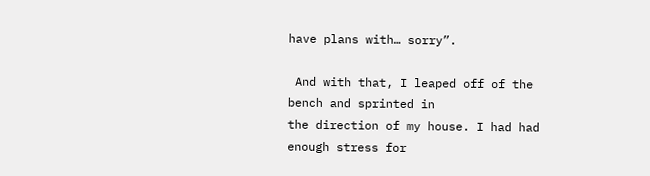have plans with… sorry”.

 And with that, I leaped off of the bench and sprinted in
the direction of my house. I had had enough stress for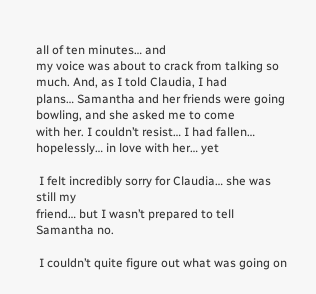all of ten minutes… and
my voice was about to crack from talking so much. And, as I told Claudia, I had
plans… Samantha and her friends were going bowling, and she asked me to come
with her. I couldn’t resist… I had fallen… hopelessly… in love with her… yet

 I felt incredibly sorry for Claudia… she was still my
friend… but I wasn’t prepared to tell Samantha no.

 I couldn’t quite figure out what was going on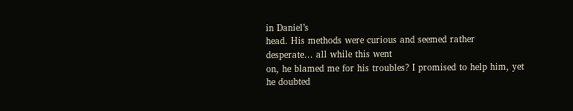in Daniel’s
head. His methods were curious and seemed rather desperate… all while this went
on, he blamed me for his troubles? I promised to help him, yet he doubted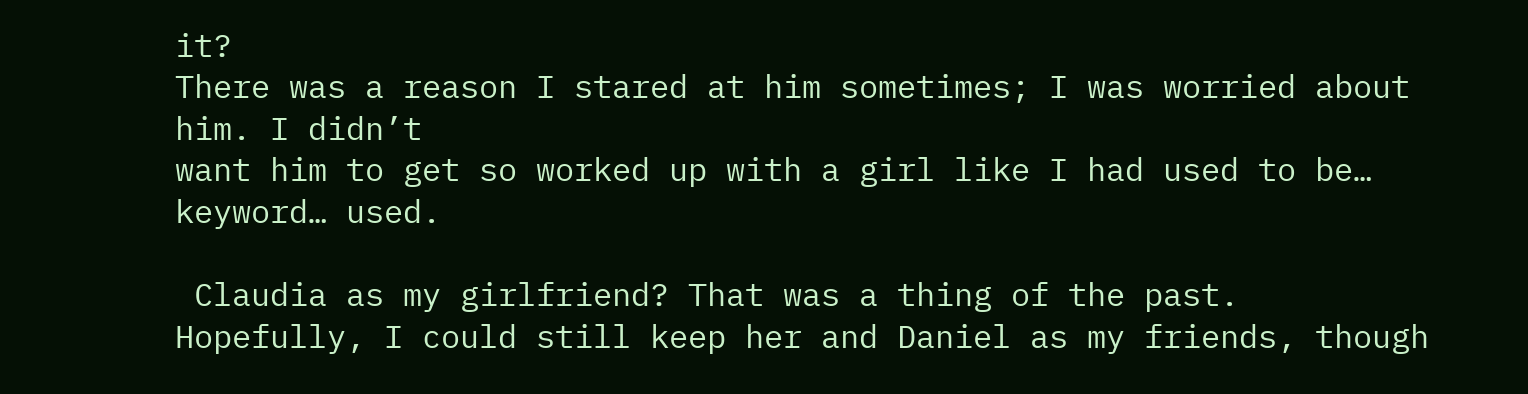it?
There was a reason I stared at him sometimes; I was worried about him. I didn’t
want him to get so worked up with a girl like I had used to be… keyword… used.

 Claudia as my girlfriend? That was a thing of the past.
Hopefully, I could still keep her and Daniel as my friends, though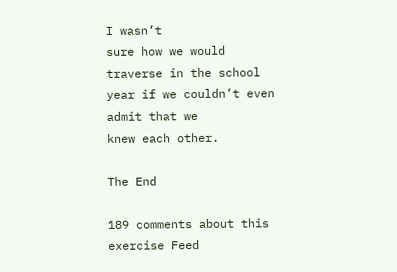I wasn’t
sure how we would traverse in the school year if we couldn’t even admit that we
knew each other.

The End

189 comments about this exercise Feed